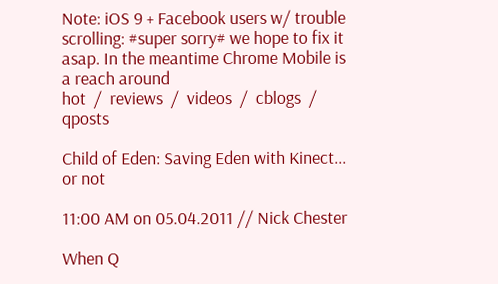Note: iOS 9 + Facebook users w/ trouble scrolling: #super sorry# we hope to fix it asap. In the meantime Chrome Mobile is a reach around
hot  /  reviews  /  videos  /  cblogs  /  qposts

Child of Eden: Saving Eden with Kinect... or not

11:00 AM on 05.04.2011 // Nick Chester

When Q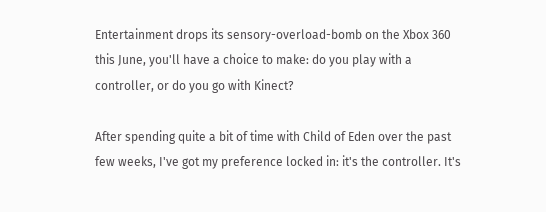Entertainment drops its sensory-overload-bomb on the Xbox 360 this June, you'll have a choice to make: do you play with a controller, or do you go with Kinect?

After spending quite a bit of time with Child of Eden over the past few weeks, I've got my preference locked in: it's the controller. It's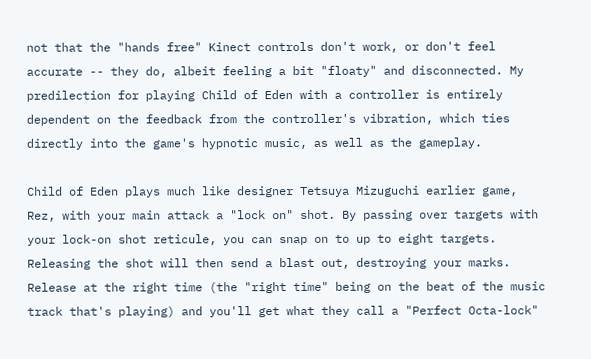not that the "hands free" Kinect controls don't work, or don't feel accurate -- they do, albeit feeling a bit "floaty" and disconnected. My predilection for playing Child of Eden with a controller is entirely dependent on the feedback from the controller's vibration, which ties directly into the game's hypnotic music, as well as the gameplay.

Child of Eden plays much like designer Tetsuya Mizuguchi earlier game, Rez, with your main attack a "lock on" shot. By passing over targets with your lock-on shot reticule, you can snap on to up to eight targets. Releasing the shot will then send a blast out, destroying your marks. Release at the right time (the "right time" being on the beat of the music track that's playing) and you'll get what they call a "Perfect Octa-lock"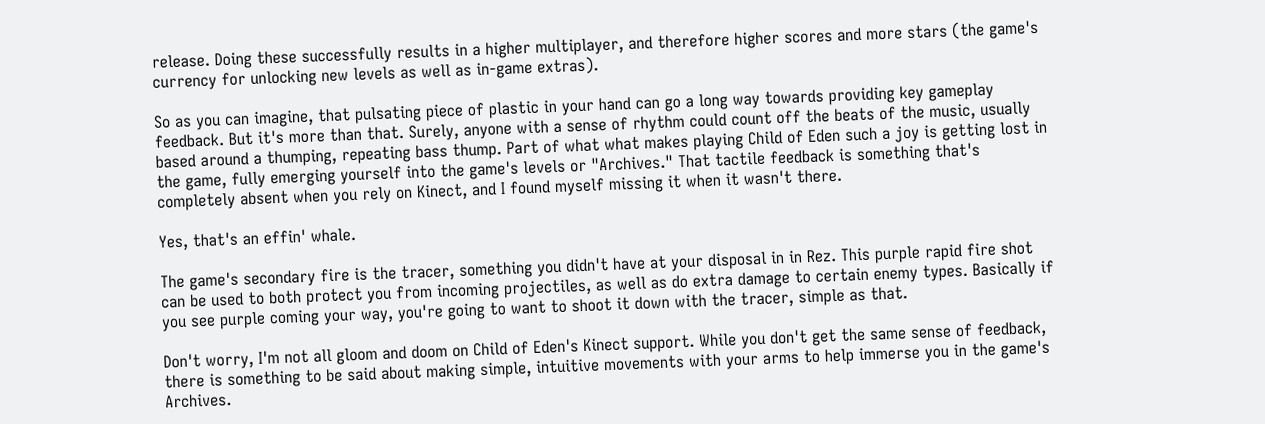release. Doing these successfully results in a higher multiplayer, and therefore higher scores and more stars (the game's currency for unlocking new levels as well as in-game extras).

So as you can imagine, that pulsating piece of plastic in your hand can go a long way towards providing key gameplay feedback. But it's more than that. Surely, anyone with a sense of rhythm could count off the beats of the music, usually based around a thumping, repeating bass thump. Part of what what makes playing Child of Eden such a joy is getting lost in the game, fully emerging yourself into the game's levels or "Archives." That tactile feedback is something that's completely absent when you rely on Kinect, and I found myself missing it when it wasn't there.

Yes, that's an effin' whale.

The game's secondary fire is the tracer, something you didn't have at your disposal in in Rez. This purple rapid fire shot can be used to both protect you from incoming projectiles, as well as do extra damage to certain enemy types. Basically if you see purple coming your way, you're going to want to shoot it down with the tracer, simple as that.

Don't worry, I'm not all gloom and doom on Child of Eden's Kinect support. While you don't get the same sense of feedback, there is something to be said about making simple, intuitive movements with your arms to help immerse you in the game's Archives.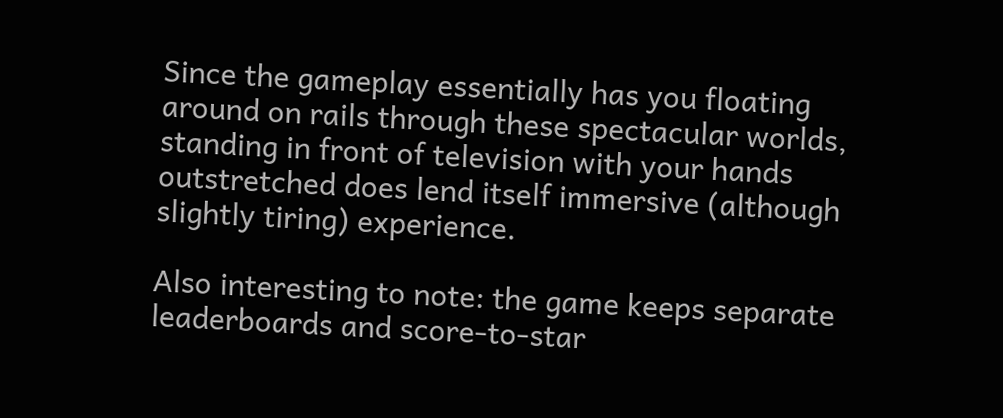Since the gameplay essentially has you floating around on rails through these spectacular worlds, standing in front of television with your hands outstretched does lend itself immersive (although slightly tiring) experience.

Also interesting to note: the game keeps separate leaderboards and score-to-star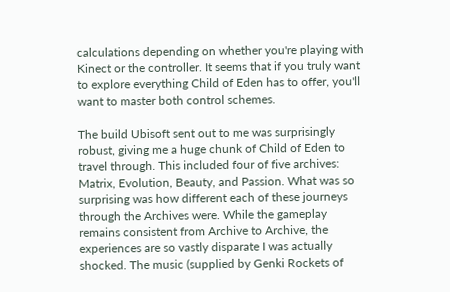calculations depending on whether you're playing with Kinect or the controller. It seems that if you truly want to explore everything Child of Eden has to offer, you'll want to master both control schemes.

The build Ubisoft sent out to me was surprisingly robust, giving me a huge chunk of Child of Eden to travel through. This included four of five archives: Matrix, Evolution, Beauty, and Passion. What was so surprising was how different each of these journeys through the Archives were. While the gameplay remains consistent from Archive to Archive, the experiences are so vastly disparate I was actually shocked. The music (supplied by Genki Rockets of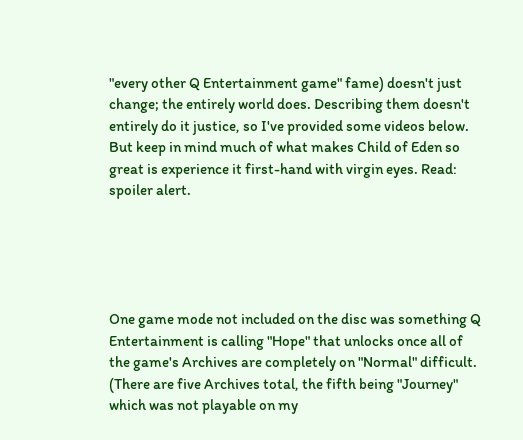"every other Q Entertainment game" fame) doesn't just change; the entirely world does. Describing them doesn't entirely do it justice, so I've provided some videos below. But keep in mind much of what makes Child of Eden so great is experience it first-hand with virgin eyes. Read: spoiler alert.





One game mode not included on the disc was something Q Entertainment is calling "Hope" that unlocks once all of the game's Archives are completely on "Normal" difficult. (There are five Archives total, the fifth being "Journey" which was not playable on my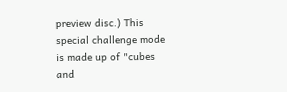preview disc.) This special challenge mode is made up of "cubes and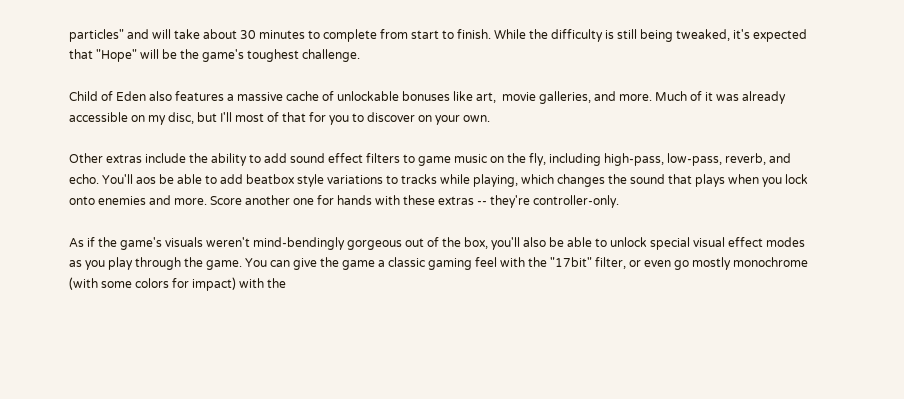particles" and will take about 30 minutes to complete from start to finish. While the difficulty is still being tweaked, it's expected that "Hope" will be the game's toughest challenge.

Child of Eden also features a massive cache of unlockable bonuses like art,  movie galleries, and more. Much of it was already accessible on my disc, but I'll most of that for you to discover on your own.

Other extras include the ability to add sound effect filters to game music on the fly, including high-pass, low-pass, reverb, and echo. You'll aos be able to add beatbox style variations to tracks while playing, which changes the sound that plays when you lock onto enemies and more. Score another one for hands with these extras -- they're controller-only.

As if the game's visuals weren't mind-bendingly gorgeous out of the box, you'll also be able to unlock special visual effect modes as you play through the game. You can give the game a classic gaming feel with the "17bit" filter, or even go mostly monochrome (with some colors for impact) with the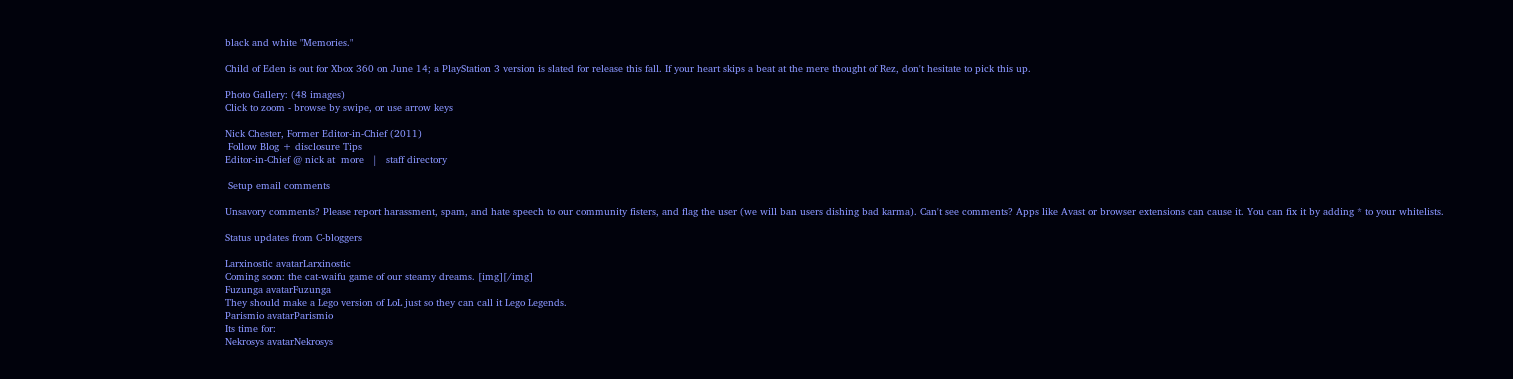black and white "Memories."

Child of Eden is out for Xbox 360 on June 14; a PlayStation 3 version is slated for release this fall. If your heart skips a beat at the mere thought of Rez, don't hesitate to pick this up.

Photo Gallery: (48 images)
Click to zoom - browse by swipe, or use arrow keys

Nick Chester, Former Editor-in-Chief (2011)
 Follow Blog + disclosure Tips
Editor-in-Chief @ nick at  more   |   staff directory

 Setup email comments

Unsavory comments? Please report harassment, spam, and hate speech to our community fisters, and flag the user (we will ban users dishing bad karma). Can't see comments? Apps like Avast or browser extensions can cause it. You can fix it by adding * to your whitelists.

Status updates from C-bloggers

Larxinostic avatarLarxinostic
Coming soon: the cat-waifu game of our steamy dreams. [img][/img]
Fuzunga avatarFuzunga
They should make a Lego version of LoL just so they can call it Lego Legends.
Parismio avatarParismio
Its time for:
Nekrosys avatarNekrosys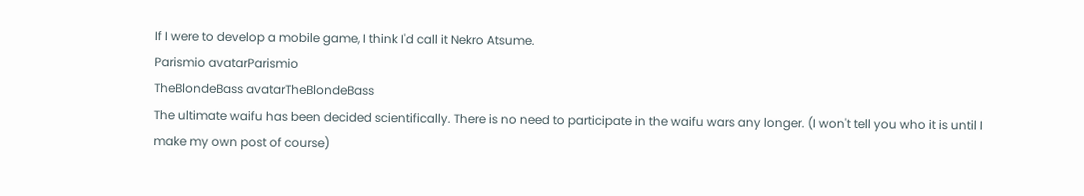If I were to develop a mobile game, I think I'd call it Nekro Atsume.
Parismio avatarParismio
TheBlondeBass avatarTheBlondeBass
The ultimate waifu has been decided scientifically. There is no need to participate in the waifu wars any longer. (I won't tell you who it is until I make my own post of course)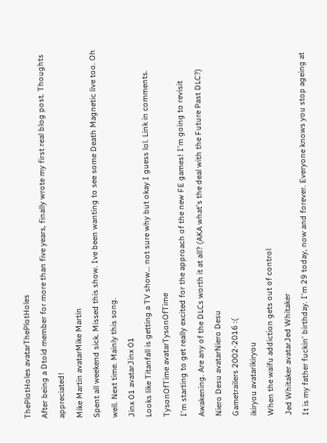ThePlotHoles avatarThePlotHoles
After being a Dtoid member for more than five years, finally wrote my first real blog post. Thoughts appreciated!
Mike Martin avatarMike Martin
Spent all weekend sick. Missed this show. Ive been wanting to see some Death Magnetic live too. Oh well. Next time. Mainly this song.
Jinx 01 avatarJinx 01
Looks like Titanfall is getting a TV show... not sure why but okay I guess lol. Link in comments.
TysonOfTime avatarTysonOfTime
I'm starting to get really excited for the approach of the new FE games! I'm going to revisit Awakening. Are any of the DLCs worth it at all? (AKA what's the deal with the Future Past DLC?)
Niero Desu avatarNiero Desu
Gametrailers 2002-2016 :(
ikiryou avatarikiryou
When the waifu addiction gets out of control
Jed Whitaker avatarJed Whitaker
It is my father fuckin' birthday. I'm 29 today, now and forever. Everyone knows you stop ageing at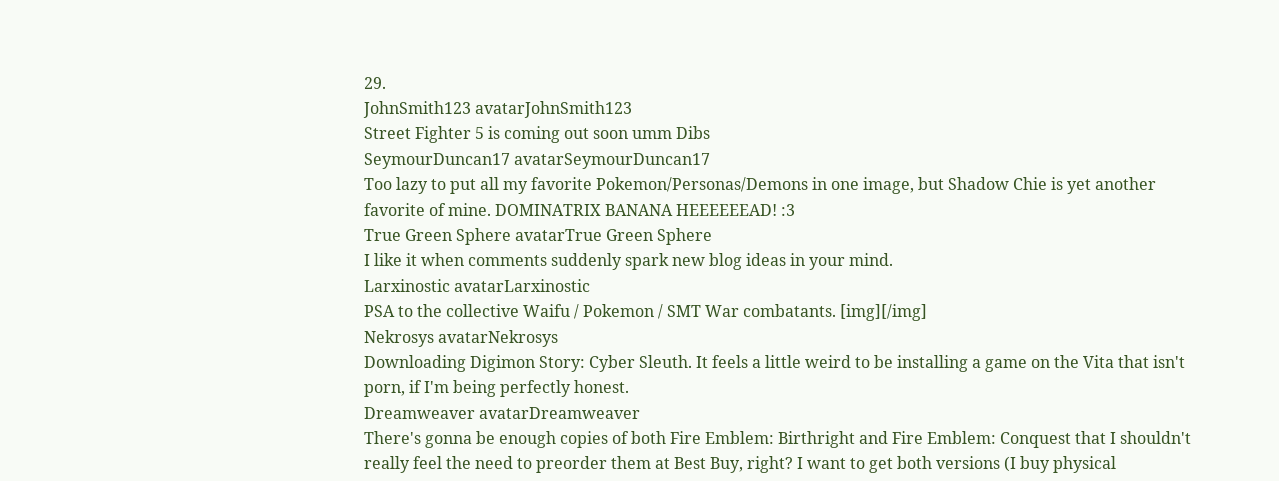29.
JohnSmith123 avatarJohnSmith123
Street Fighter 5 is coming out soon umm Dibs
SeymourDuncan17 avatarSeymourDuncan17
Too lazy to put all my favorite Pokemon/Personas/Demons in one image, but Shadow Chie is yet another favorite of mine. DOMINATRIX BANANA HEEEEEEAD! :3
True Green Sphere avatarTrue Green Sphere
I like it when comments suddenly spark new blog ideas in your mind.
Larxinostic avatarLarxinostic
PSA to the collective Waifu / Pokemon / SMT War combatants. [img][/img]
Nekrosys avatarNekrosys
Downloading Digimon Story: Cyber Sleuth. It feels a little weird to be installing a game on the Vita that isn't porn, if I'm being perfectly honest.
Dreamweaver avatarDreamweaver
There's gonna be enough copies of both Fire Emblem: Birthright and Fire Emblem: Conquest that I shouldn't really feel the need to preorder them at Best Buy, right? I want to get both versions (I buy physical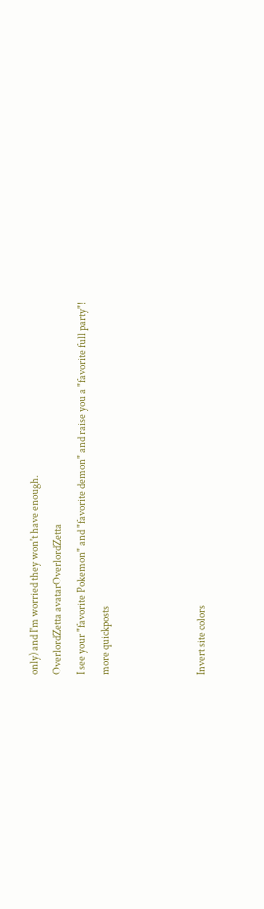only) and I'm worried they won't have enough.
OverlordZetta avatarOverlordZetta
I see your "favorite Pokemon" and "favorite demon" and raise you a "favorite full party"!
more quickposts



Invert site colors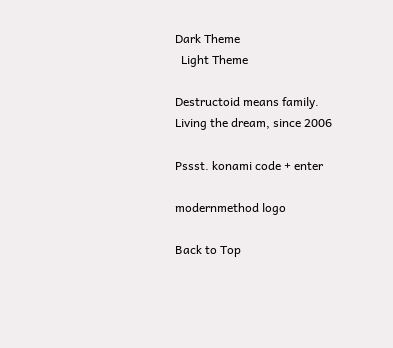Dark Theme
  Light Theme

Destructoid means family.
Living the dream, since 2006

Pssst. konami code + enter

modernmethod logo

Back to Top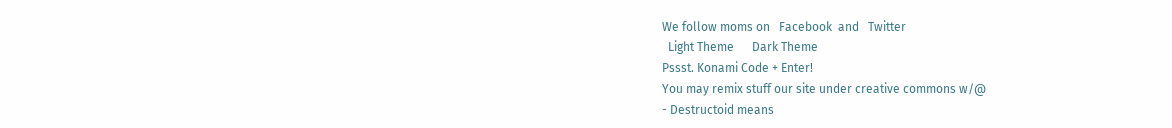We follow moms on   Facebook  and   Twitter
  Light Theme      Dark Theme
Pssst. Konami Code + Enter!
You may remix stuff our site under creative commons w/@
- Destructoid means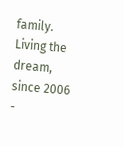family. Living the dream, since 2006 -